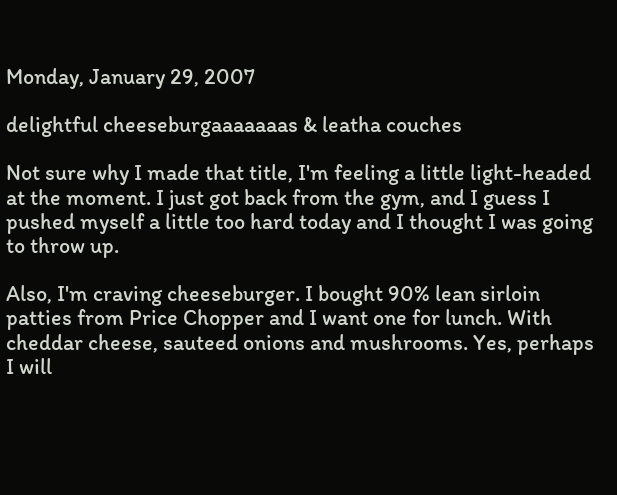Monday, January 29, 2007

delightful cheeseburgaaaaaaas & leatha couches

Not sure why I made that title, I'm feeling a little light-headed at the moment. I just got back from the gym, and I guess I pushed myself a little too hard today and I thought I was going to throw up.

Also, I'm craving cheeseburger. I bought 90% lean sirloin patties from Price Chopper and I want one for lunch. With cheddar cheese, sauteed onions and mushrooms. Yes, perhaps I will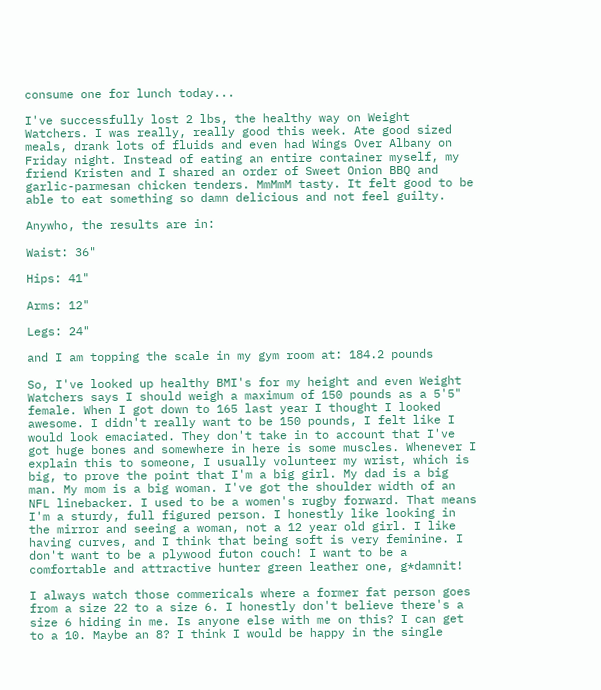consume one for lunch today...

I've successfully lost 2 lbs, the healthy way on Weight Watchers. I was really, really good this week. Ate good sized meals, drank lots of fluids and even had Wings Over Albany on Friday night. Instead of eating an entire container myself, my friend Kristen and I shared an order of Sweet Onion BBQ and garlic-parmesan chicken tenders. MmMmM tasty. It felt good to be able to eat something so damn delicious and not feel guilty.

Anywho, the results are in:

Waist: 36"

Hips: 41"

Arms: 12"

Legs: 24"

and I am topping the scale in my gym room at: 184.2 pounds

So, I've looked up healthy BMI's for my height and even Weight Watchers says I should weigh a maximum of 150 pounds as a 5'5" female. When I got down to 165 last year I thought I looked awesome. I didn't really want to be 150 pounds, I felt like I would look emaciated. They don't take in to account that I've got huge bones and somewhere in here is some muscles. Whenever I explain this to someone, I usually volunteer my wrist, which is big, to prove the point that I'm a big girl. My dad is a big man. My mom is a big woman. I've got the shoulder width of an NFL linebacker. I used to be a women's rugby forward. That means I'm a sturdy, full figured person. I honestly like looking in the mirror and seeing a woman, not a 12 year old girl. I like having curves, and I think that being soft is very feminine. I don't want to be a plywood futon couch! I want to be a comfortable and attractive hunter green leather one, g*damnit!

I always watch those commericals where a former fat person goes from a size 22 to a size 6. I honestly don't believe there's a size 6 hiding in me. Is anyone else with me on this? I can get to a 10. Maybe an 8? I think I would be happy in the single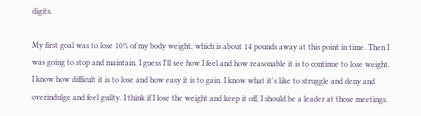digits.

My first goal was to lose 10% of my body weight, which is about 14 pounds away at this point in time. Then I was going to stop and maintain. I guess I'll see how I feel and how reasonable it is to continue to lose weight. I know how difficult it is to lose and how easy it is to gain. I know what it's like to struggle and deny and overindulge and feel guilty. I think if I lose the weight and keep it off, I should be a leader at those meetings.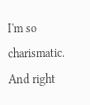I'm so charismatic. And right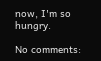now, I'm so hungry.

No comments: